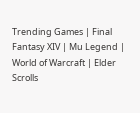Trending Games | Final Fantasy XIV | Mu Legend | World of Warcraft | Elder Scrolls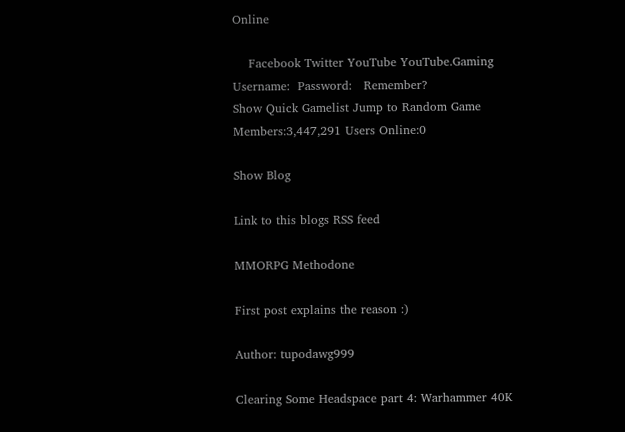Online

    Facebook Twitter YouTube YouTube.Gaming
Username:  Password:   Remember?
Show Quick Gamelist Jump to Random Game
Members:3,447,291 Users Online:0

Show Blog

Link to this blogs RSS feed

MMORPG Methodone

First post explains the reason :)

Author: tupodawg999

Clearing Some Headspace part 4: Warhammer 40K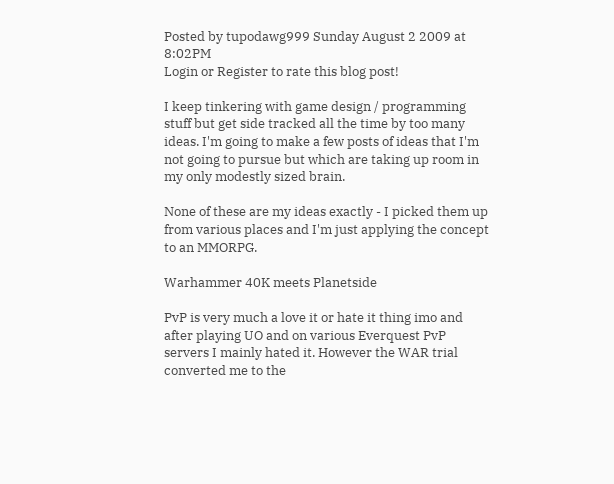Posted by tupodawg999 Sunday August 2 2009 at 8:02PM
Login or Register to rate this blog post!

I keep tinkering with game design / programming stuff but get side tracked all the time by too many ideas. I'm going to make a few posts of ideas that I'm not going to pursue but which are taking up room in my only modestly sized brain.

None of these are my ideas exactly - I picked them up from various places and I'm just applying the concept to an MMORPG.

Warhammer 40K meets Planetside

PvP is very much a love it or hate it thing imo and after playing UO and on various Everquest PvP servers I mainly hated it. However the WAR trial converted me to the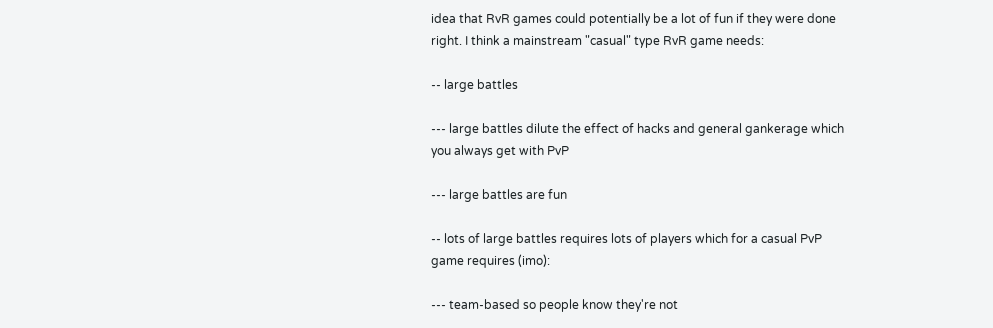idea that RvR games could potentially be a lot of fun if they were done right. I think a mainstream "casual" type RvR game needs:

-- large battles

--- large battles dilute the effect of hacks and general gankerage which you always get with PvP

--- large battles are fun

-- lots of large battles requires lots of players which for a casual PvP game requires (imo):

--- team-based so people know they're not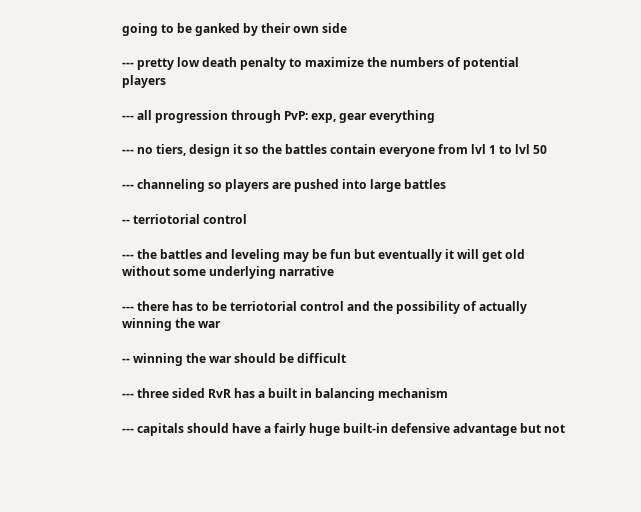going to be ganked by their own side

--- pretty low death penalty to maximize the numbers of potential players

--- all progression through PvP: exp, gear everything

--- no tiers, design it so the battles contain everyone from lvl 1 to lvl 50

--- channeling so players are pushed into large battles

-- terriotorial control

--- the battles and leveling may be fun but eventually it will get old without some underlying narrative

--- there has to be terriotorial control and the possibility of actually winning the war

-- winning the war should be difficult

--- three sided RvR has a built in balancing mechanism

--- capitals should have a fairly huge built-in defensive advantage but not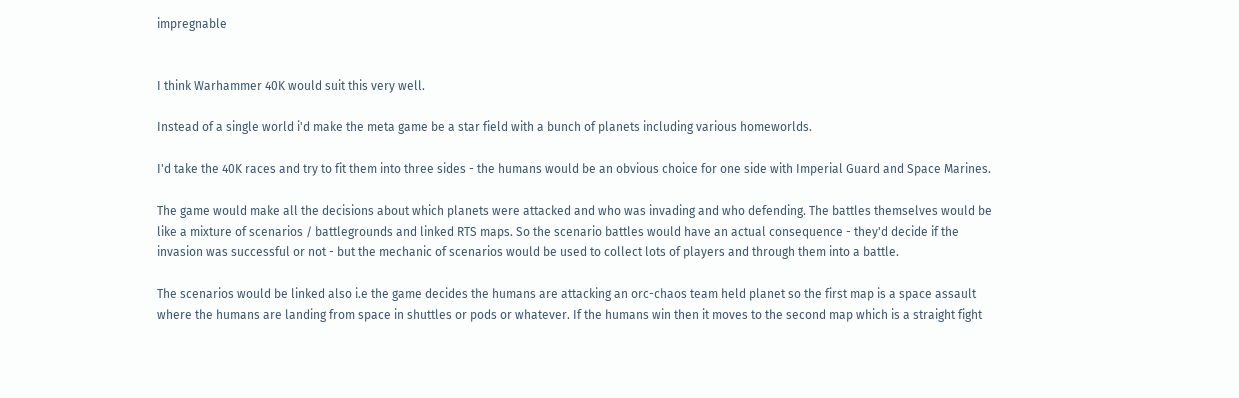impregnable


I think Warhammer 40K would suit this very well.

Instead of a single world i'd make the meta game be a star field with a bunch of planets including various homeworlds.

I'd take the 40K races and try to fit them into three sides - the humans would be an obvious choice for one side with Imperial Guard and Space Marines.

The game would make all the decisions about which planets were attacked and who was invading and who defending. The battles themselves would be like a mixture of scenarios / battlegrounds and linked RTS maps. So the scenario battles would have an actual consequence - they'd decide if the invasion was successful or not - but the mechanic of scenarios would be used to collect lots of players and through them into a battle.

The scenarios would be linked also i.e the game decides the humans are attacking an orc-chaos team held planet so the first map is a space assault where the humans are landing from space in shuttles or pods or whatever. If the humans win then it moves to the second map which is a straight fight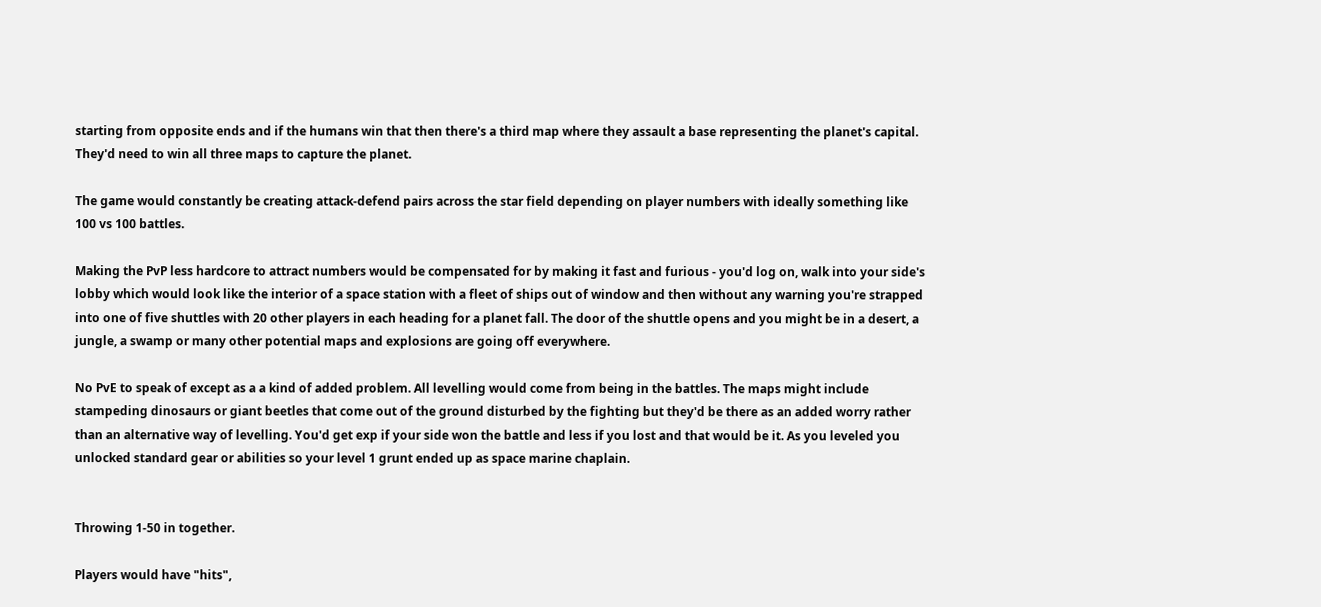starting from opposite ends and if the humans win that then there's a third map where they assault a base representing the planet's capital. They'd need to win all three maps to capture the planet.

The game would constantly be creating attack-defend pairs across the star field depending on player numbers with ideally something like 100 vs 100 battles.

Making the PvP less hardcore to attract numbers would be compensated for by making it fast and furious - you'd log on, walk into your side's lobby which would look like the interior of a space station with a fleet of ships out of window and then without any warning you're strapped into one of five shuttles with 20 other players in each heading for a planet fall. The door of the shuttle opens and you might be in a desert, a jungle, a swamp or many other potential maps and explosions are going off everywhere.

No PvE to speak of except as a a kind of added problem. All levelling would come from being in the battles. The maps might include stampeding dinosaurs or giant beetles that come out of the ground disturbed by the fighting but they'd be there as an added worry rather than an alternative way of levelling. You'd get exp if your side won the battle and less if you lost and that would be it. As you leveled you unlocked standard gear or abilities so your level 1 grunt ended up as space marine chaplain.


Throwing 1-50 in together.

Players would have "hits",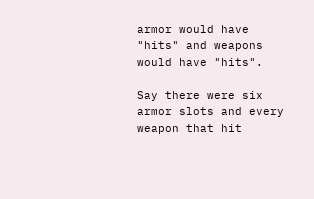armor would have "hits" and weapons would have "hits".

Say there were six armor slots and every weapon that hit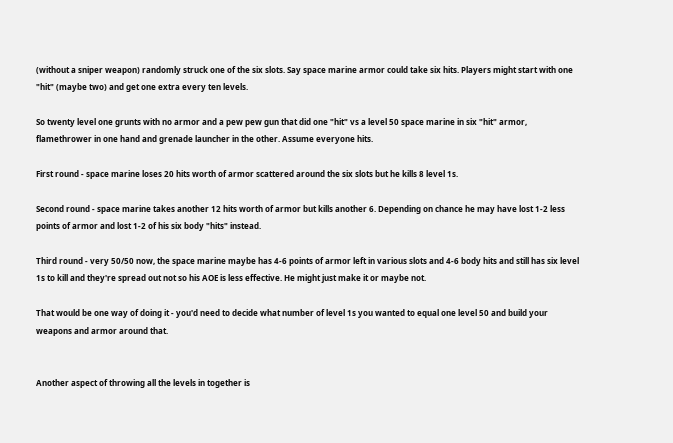(without a sniper weapon) randomly struck one of the six slots. Say space marine armor could take six hits. Players might start with one "hit" (maybe two) and get one extra every ten levels.

So twenty level one grunts with no armor and a pew pew gun that did one "hit" vs a level 50 space marine in six "hit" armor, flamethrower in one hand and grenade launcher in the other. Assume everyone hits.

First round - space marine loses 20 hits worth of armor scattered around the six slots but he kills 8 level 1s.

Second round - space marine takes another 12 hits worth of armor but kills another 6. Depending on chance he may have lost 1-2 less points of armor and lost 1-2 of his six body "hits" instead.

Third round - very 50/50 now, the space marine maybe has 4-6 points of armor left in various slots and 4-6 body hits and still has six level 1s to kill and they're spread out not so his AOE is less effective. He might just make it or maybe not.

That would be one way of doing it - you'd need to decide what number of level 1s you wanted to equal one level 50 and build your weapons and armor around that.


Another aspect of throwing all the levels in together is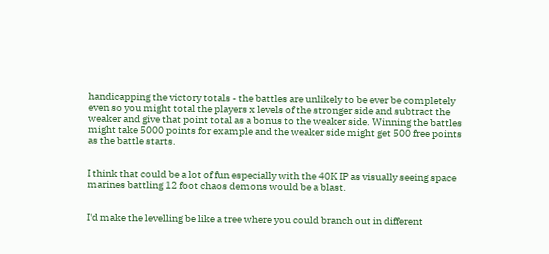handicapping the victory totals - the battles are unlikely to be ever be completely even so you might total the players x levels of the stronger side and subtract the weaker and give that point total as a bonus to the weaker side. Winning the battles might take 5000 points for example and the weaker side might get 500 free points as the battle starts.


I think that could be a lot of fun especially with the 40K IP as visually seeing space marines battling 12 foot chaos demons would be a blast.


I'd make the levelling be like a tree where you could branch out in different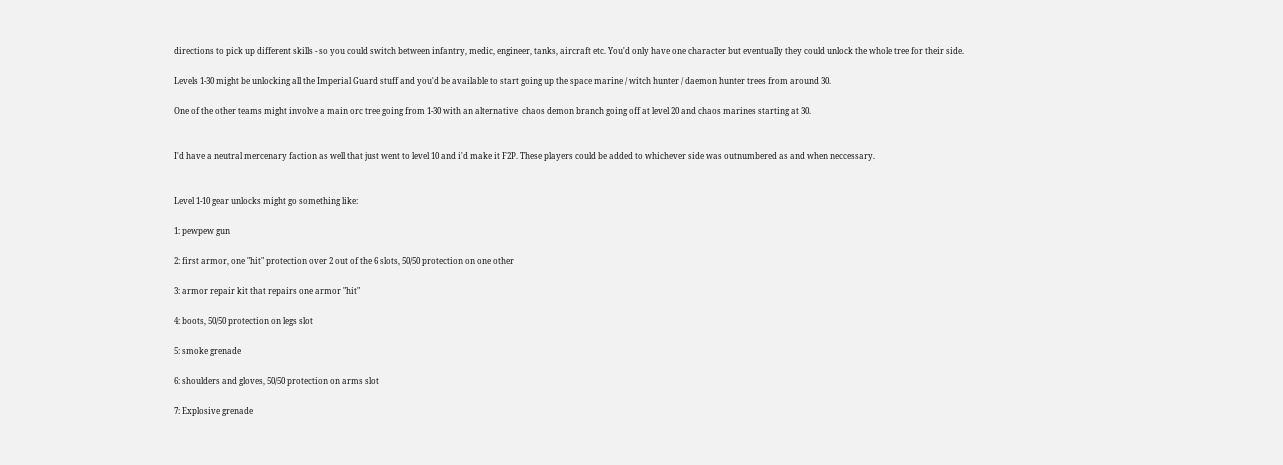directions to pick up different skills - so you could switch between infantry, medic, engineer, tanks, aircraft etc. You'd only have one character but eventually they could unlock the whole tree for their side.

Levels 1-30 might be unlocking all the Imperial Guard stuff and you'd be available to start going up the space marine / witch hunter / daemon hunter trees from around 30.

One of the other teams might involve a main orc tree going from 1-30 with an alternative  chaos demon branch going off at level 20 and chaos marines starting at 30.


I'd have a neutral mercenary faction as well that just went to level 10 and i'd make it F2P. These players could be added to whichever side was outnumbered as and when neccessary.


Level 1-10 gear unlocks might go something like:

1: pewpew gun

2: first armor, one "hit" protection over 2 out of the 6 slots, 50/50 protection on one other

3: armor repair kit that repairs one armor "hit"

4: boots, 50/50 protection on legs slot

5: smoke grenade

6: shoulders and gloves, 50/50 protection on arms slot

7: Explosive grenade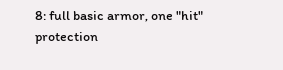8: full basic armor, one "hit" protection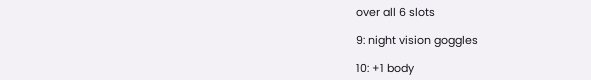over all 6 slots

9: night vision goggles

10: +1 body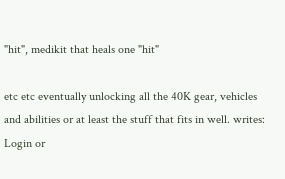"hit", medikit that heals one "hit"

etc etc eventually unlocking all the 40K gear, vehicles and abilities or at least the stuff that fits in well. writes:
Login or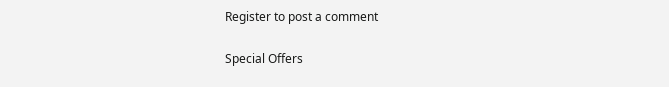Register to post a comment

Special Offers